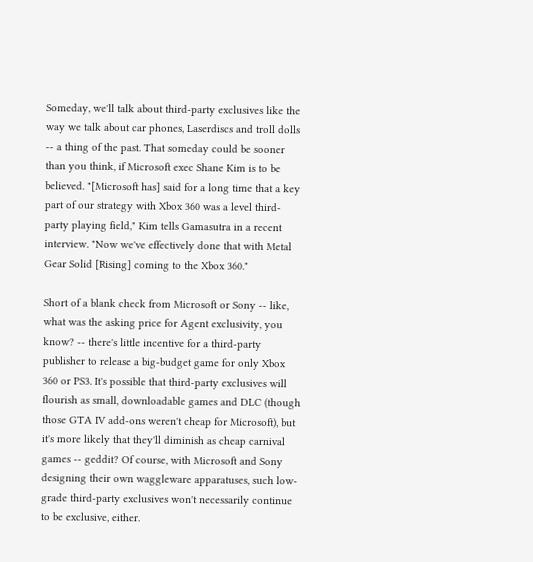Someday, we'll talk about third-party exclusives like the way we talk about car phones, Laserdiscs and troll dolls -- a thing of the past. That someday could be sooner than you think, if Microsoft exec Shane Kim is to be believed. "[Microsoft has] said for a long time that a key part of our strategy with Xbox 360 was a level third-party playing field," Kim tells Gamasutra in a recent interview. "Now we've effectively done that with Metal Gear Solid [Rising] coming to the Xbox 360."

Short of a blank check from Microsoft or Sony -- like, what was the asking price for Agent exclusivity, you know? -- there's little incentive for a third-party publisher to release a big-budget game for only Xbox 360 or PS3. It's possible that third-party exclusives will flourish as small, downloadable games and DLC (though those GTA IV add-ons weren't cheap for Microsoft), but it's more likely that they'll diminish as cheap carnival games -- geddit? Of course, with Microsoft and Sony designing their own waggleware apparatuses, such low-grade third-party exclusives won't necessarily continue to be exclusive, either.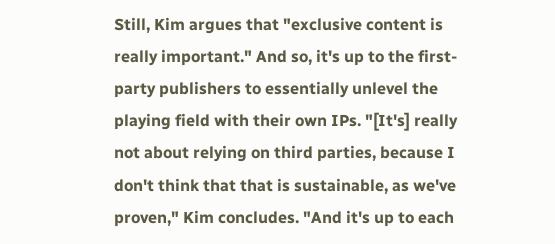Still, Kim argues that "exclusive content is really important." And so, it's up to the first-party publishers to essentially unlevel the playing field with their own IPs. "[It's] really not about relying on third parties, because I don't think that that is sustainable, as we've proven," Kim concludes. "And it's up to each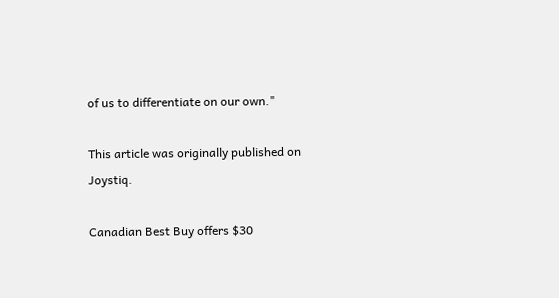of us to differentiate on our own."

This article was originally published on Joystiq.

Canadian Best Buy offers $30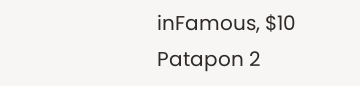inFamous, $10 Patapon 2